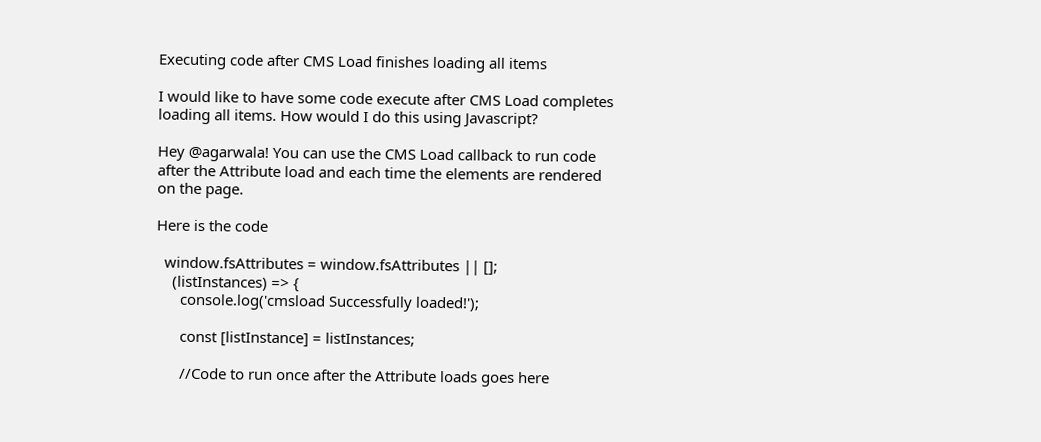Executing code after CMS Load finishes loading all items

I would like to have some code execute after CMS Load completes loading all items. How would I do this using Javascript?

Hey @agarwala! You can use the CMS Load callback to run code after the Attribute load and each time the elements are rendered on the page.

Here is the code

  window.fsAttributes = window.fsAttributes || [];
    (listInstances) => {
      console.log('cmsload Successfully loaded!');

      const [listInstance] = listInstances;

      //Code to run once after the Attribute loads goes here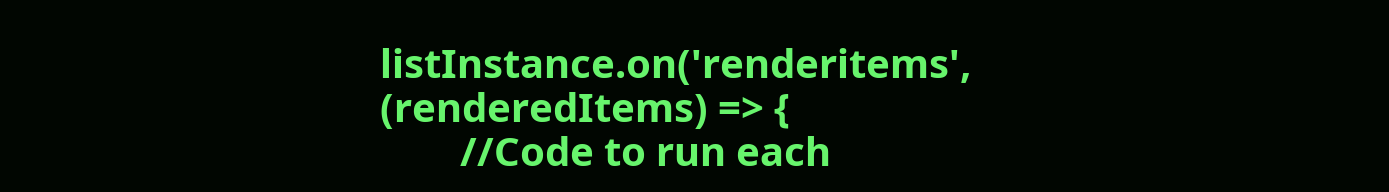listInstance.on('renderitems', (renderedItems) => {
        //Code to run each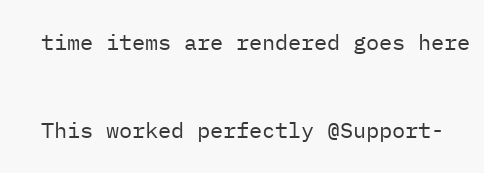time items are rendered goes here

This worked perfectly @Support-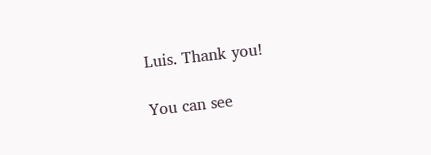Luis. Thank you!

You can see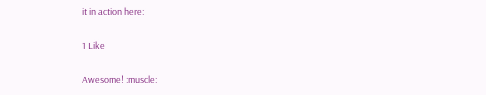it in action here:

1 Like

Awesome! :muscle: